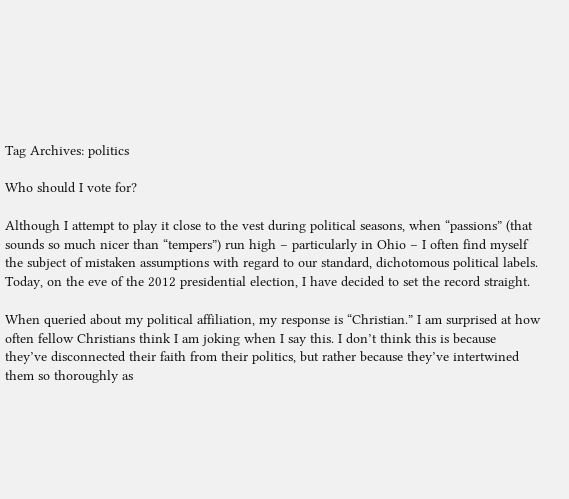Tag Archives: politics

Who should I vote for?

Although I attempt to play it close to the vest during political seasons, when “passions” (that sounds so much nicer than “tempers”) run high – particularly in Ohio – I often find myself the subject of mistaken assumptions with regard to our standard, dichotomous political labels. Today, on the eve of the 2012 presidential election, I have decided to set the record straight.

When queried about my political affiliation, my response is “Christian.” I am surprised at how often fellow Christians think I am joking when I say this. I don’t think this is because they’ve disconnected their faith from their politics, but rather because they’ve intertwined them so thoroughly as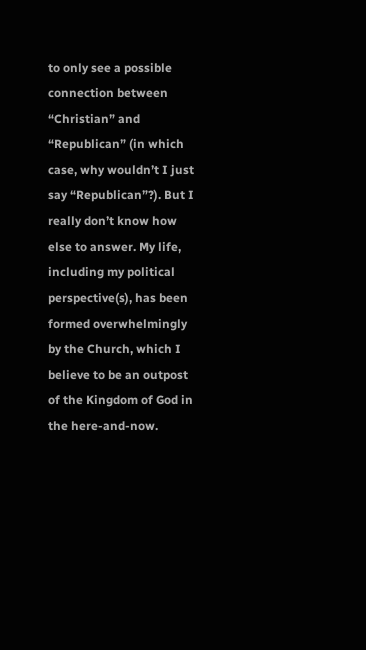to only see a possible connection between “Christian” and “Republican” (in which case, why wouldn’t I just say “Republican”?). But I really don’t know how else to answer. My life, including my political perspective(s), has been formed overwhelmingly by the Church, which I believe to be an outpost of the Kingdom of God in the here-and-now.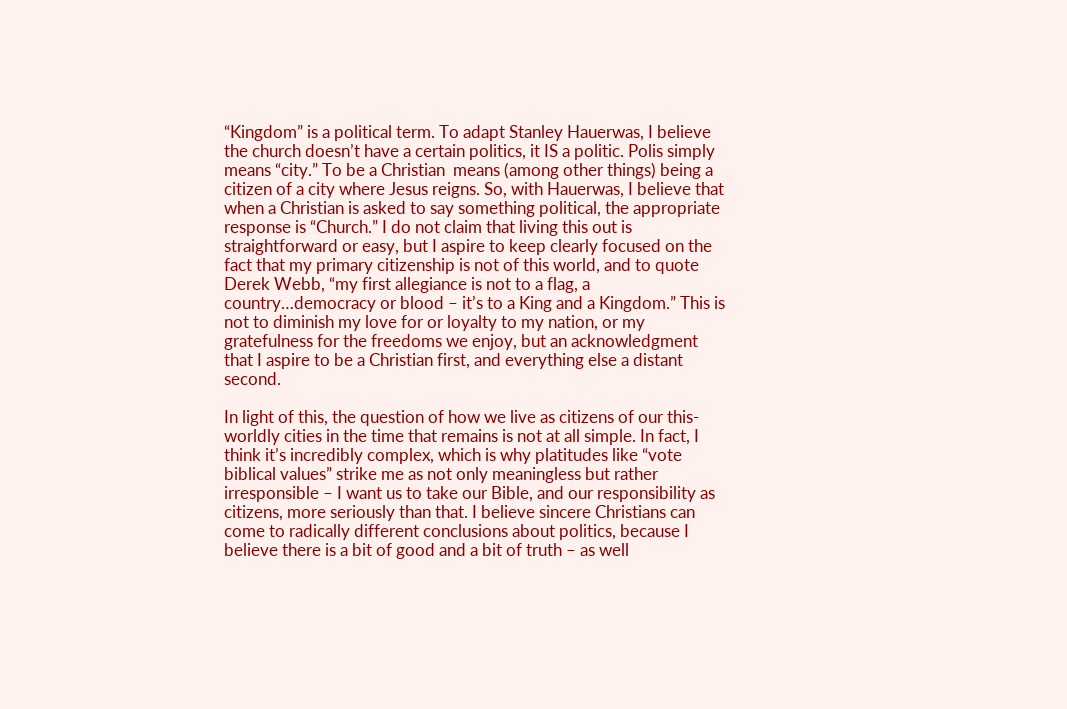“Kingdom” is a political term. To adapt Stanley Hauerwas, I believe the church doesn’t have a certain politics, it IS a politic. Polis simply means “city.” To be a Christian  means (among other things) being a citizen of a city where Jesus reigns. So, with Hauerwas, I believe that when a Christian is asked to say something political, the appropriate response is “Church.” I do not claim that living this out is straightforward or easy, but I aspire to keep clearly focused on the fact that my primary citizenship is not of this world, and to quote Derek Webb, “my first allegiance is not to a flag, a country…democracy or blood – it’s to a King and a Kingdom.” This is not to diminish my love for or loyalty to my nation, or my gratefulness for the freedoms we enjoy, but an acknowledgment that I aspire to be a Christian first, and everything else a distant second.

In light of this, the question of how we live as citizens of our this-worldly cities in the time that remains is not at all simple. In fact, I think it’s incredibly complex, which is why platitudes like “vote biblical values” strike me as not only meaningless but rather irresponsible – I want us to take our Bible, and our responsibility as citizens, more seriously than that. I believe sincere Christians can come to radically different conclusions about politics, because I believe there is a bit of good and a bit of truth – as well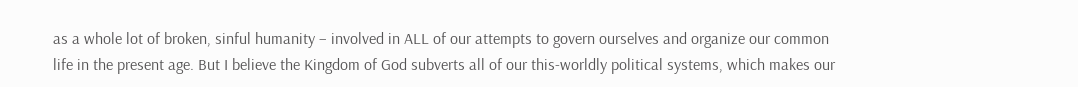as a whole lot of broken, sinful humanity – involved in ALL of our attempts to govern ourselves and organize our common life in the present age. But I believe the Kingdom of God subverts all of our this-worldly political systems, which makes our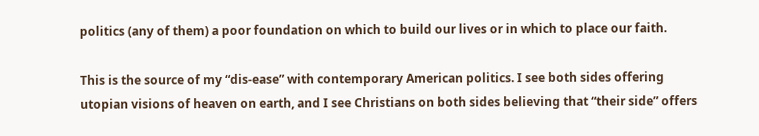politics (any of them) a poor foundation on which to build our lives or in which to place our faith.

This is the source of my “dis-ease” with contemporary American politics. I see both sides offering utopian visions of heaven on earth, and I see Christians on both sides believing that “their side” offers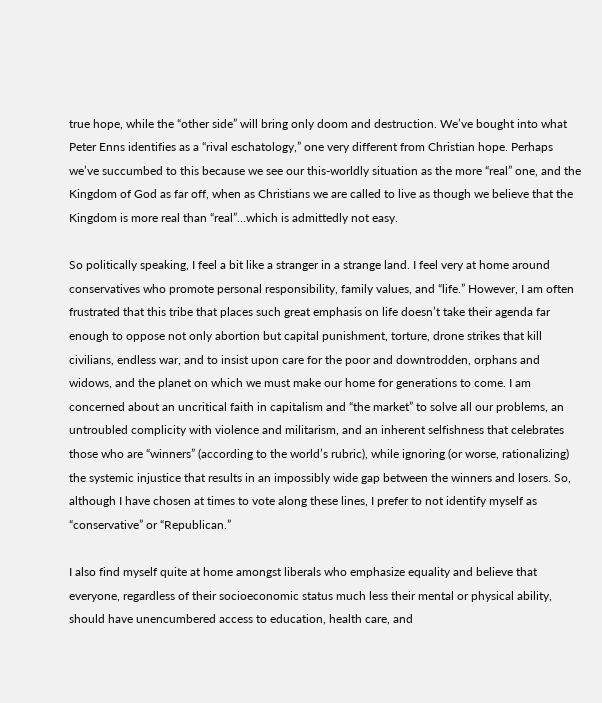true hope, while the “other side” will bring only doom and destruction. We’ve bought into what Peter Enns identifies as a “rival eschatology,” one very different from Christian hope. Perhaps we’ve succumbed to this because we see our this-worldly situation as the more “real” one, and the Kingdom of God as far off, when as Christians we are called to live as though we believe that the Kingdom is more real than “real”…which is admittedly not easy.

So politically speaking, I feel a bit like a stranger in a strange land. I feel very at home around conservatives who promote personal responsibility, family values, and “life.” However, I am often frustrated that this tribe that places such great emphasis on life doesn’t take their agenda far enough to oppose not only abortion but capital punishment, torture, drone strikes that kill civilians, endless war, and to insist upon care for the poor and downtrodden, orphans and widows, and the planet on which we must make our home for generations to come. I am concerned about an uncritical faith in capitalism and “the market” to solve all our problems, an untroubled complicity with violence and militarism, and an inherent selfishness that celebrates those who are “winners” (according to the world’s rubric), while ignoring (or worse, rationalizing) the systemic injustice that results in an impossibly wide gap between the winners and losers. So, although I have chosen at times to vote along these lines, I prefer to not identify myself as “conservative” or “Republican.”

I also find myself quite at home amongst liberals who emphasize equality and believe that everyone, regardless of their socioeconomic status much less their mental or physical ability, should have unencumbered access to education, health care, and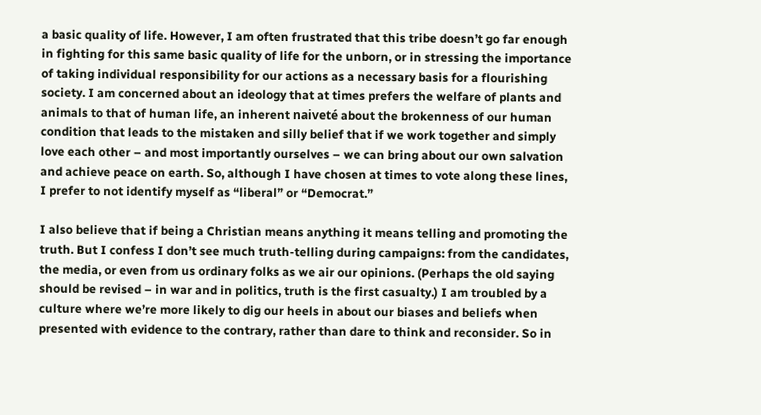a basic quality of life. However, I am often frustrated that this tribe doesn’t go far enough in fighting for this same basic quality of life for the unborn, or in stressing the importance of taking individual responsibility for our actions as a necessary basis for a flourishing society. I am concerned about an ideology that at times prefers the welfare of plants and animals to that of human life, an inherent naiveté about the brokenness of our human condition that leads to the mistaken and silly belief that if we work together and simply love each other – and most importantly ourselves – we can bring about our own salvation and achieve peace on earth. So, although I have chosen at times to vote along these lines, I prefer to not identify myself as “liberal” or “Democrat.”

I also believe that if being a Christian means anything it means telling and promoting the truth. But I confess I don’t see much truth-telling during campaigns: from the candidates, the media, or even from us ordinary folks as we air our opinions. (Perhaps the old saying should be revised – in war and in politics, truth is the first casualty.) I am troubled by a culture where we’re more likely to dig our heels in about our biases and beliefs when presented with evidence to the contrary, rather than dare to think and reconsider. So in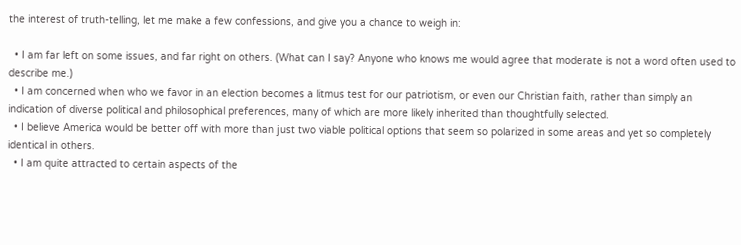the interest of truth-telling, let me make a few confessions, and give you a chance to weigh in:

  • I am far left on some issues, and far right on others. (What can I say? Anyone who knows me would agree that moderate is not a word often used to describe me.)
  • I am concerned when who we favor in an election becomes a litmus test for our patriotism, or even our Christian faith, rather than simply an indication of diverse political and philosophical preferences, many of which are more likely inherited than thoughtfully selected.
  • I believe America would be better off with more than just two viable political options that seem so polarized in some areas and yet so completely identical in others.
  • I am quite attracted to certain aspects of the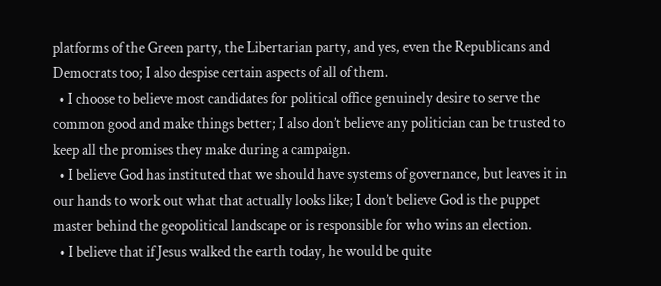platforms of the Green party, the Libertarian party, and yes, even the Republicans and Democrats too; I also despise certain aspects of all of them.
  • I choose to believe most candidates for political office genuinely desire to serve the common good and make things better; I also don’t believe any politician can be trusted to keep all the promises they make during a campaign.
  • I believe God has instituted that we should have systems of governance, but leaves it in our hands to work out what that actually looks like; I don’t believe God is the puppet master behind the geopolitical landscape or is responsible for who wins an election.
  • I believe that if Jesus walked the earth today, he would be quite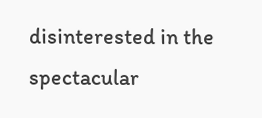disinterested in the spectacular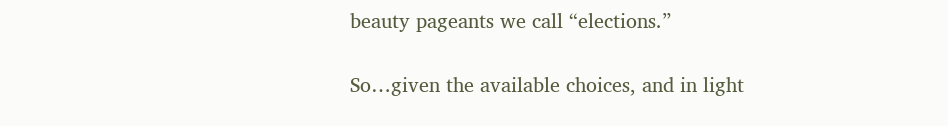beauty pageants we call “elections.”

So…given the available choices, and in light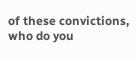of these convictions, who do you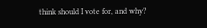think should I vote for, and why?